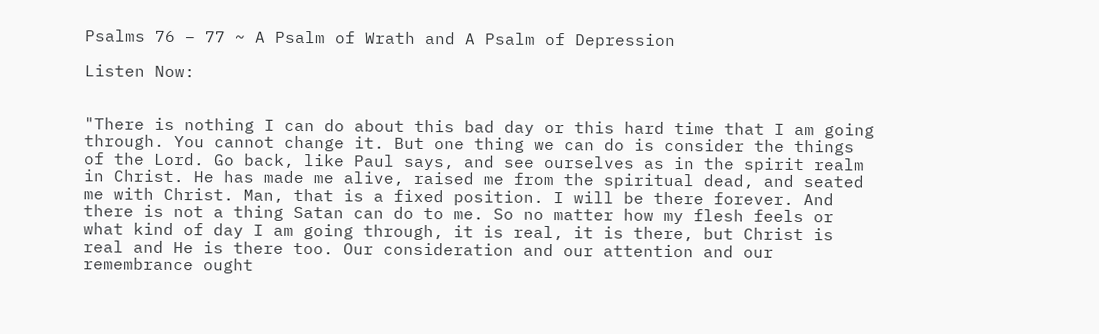Psalms 76 – 77 ~ A Psalm of Wrath and A Psalm of Depression

Listen Now:


"There is nothing I can do about this bad day or this hard time that I am going through. You cannot change it. But one thing we can do is consider the things of the Lord. Go back, like Paul says, and see ourselves as in the spirit realm in Christ. He has made me alive, raised me from the spiritual dead, and seated me with Christ. Man, that is a fixed position. I will be there forever. And there is not a thing Satan can do to me. So no matter how my flesh feels or what kind of day I am going through, it is real, it is there, but Christ is real and He is there too. Our consideration and our attention and our remembrance ought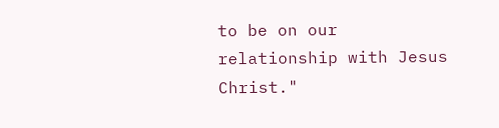to be on our relationship with Jesus Christ."